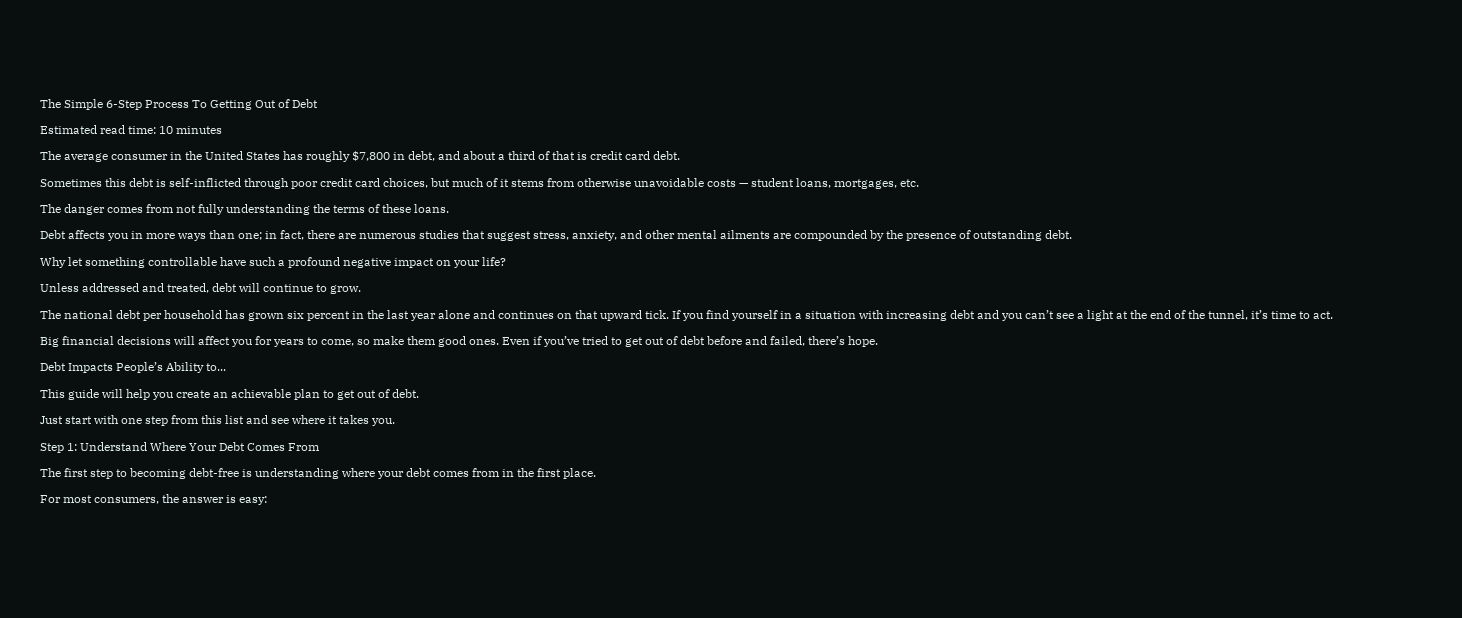The Simple 6-Step Process To Getting Out of Debt

Estimated read time: 10 minutes

The average consumer in the United States has roughly $7,800 in debt, and about a third of that is credit card debt.

Sometimes this debt is self-inflicted through poor credit card choices, but much of it stems from otherwise unavoidable costs — student loans, mortgages, etc.

The danger comes from not fully understanding the terms of these loans.

Debt affects you in more ways than one; in fact, there are numerous studies that suggest stress, anxiety, and other mental ailments are compounded by the presence of outstanding debt.

Why let something controllable have such a profound negative impact on your life?

Unless addressed and treated, debt will continue to grow.

The national debt per household has grown six percent in the last year alone and continues on that upward tick. If you find yourself in a situation with increasing debt and you can’t see a light at the end of the tunnel, it’s time to act.

Big financial decisions will affect you for years to come, so make them good ones. Even if you’ve tried to get out of debt before and failed, there’s hope.

Debt Impacts People’s Ability to...

This guide will help you create an achievable plan to get out of debt.

Just start with one step from this list and see where it takes you.

Step 1: Understand Where Your Debt Comes From

The first step to becoming debt-free is understanding where your debt comes from in the first place.

For most consumers, the answer is easy: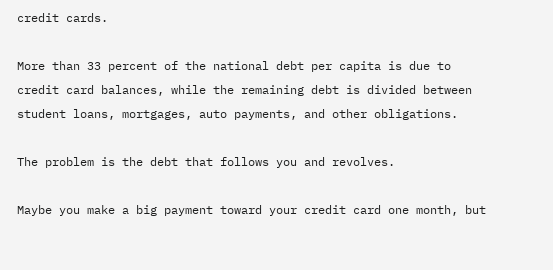credit cards.

More than 33 percent of the national debt per capita is due to credit card balances, while the remaining debt is divided between student loans, mortgages, auto payments, and other obligations.

The problem is the debt that follows you and revolves.

Maybe you make a big payment toward your credit card one month, but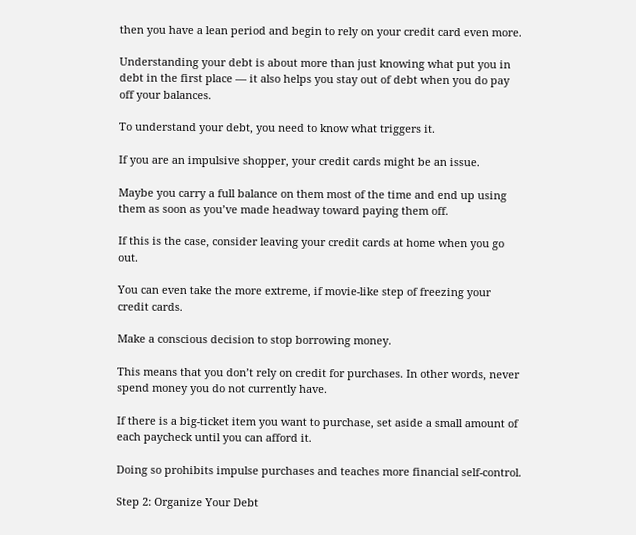then you have a lean period and begin to rely on your credit card even more.

Understanding your debt is about more than just knowing what put you in debt in the first place — it also helps you stay out of debt when you do pay off your balances.

To understand your debt, you need to know what triggers it.

If you are an impulsive shopper, your credit cards might be an issue.

Maybe you carry a full balance on them most of the time and end up using them as soon as you’ve made headway toward paying them off.

If this is the case, consider leaving your credit cards at home when you go out.

You can even take the more extreme, if movie-like step of freezing your credit cards.

Make a conscious decision to stop borrowing money.

This means that you don’t rely on credit for purchases. In other words, never spend money you do not currently have.

If there is a big-ticket item you want to purchase, set aside a small amount of each paycheck until you can afford it.

Doing so prohibits impulse purchases and teaches more financial self-control.

Step 2: Organize Your Debt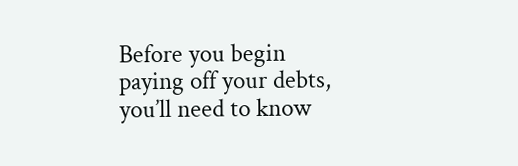Before you begin paying off your debts, you’ll need to know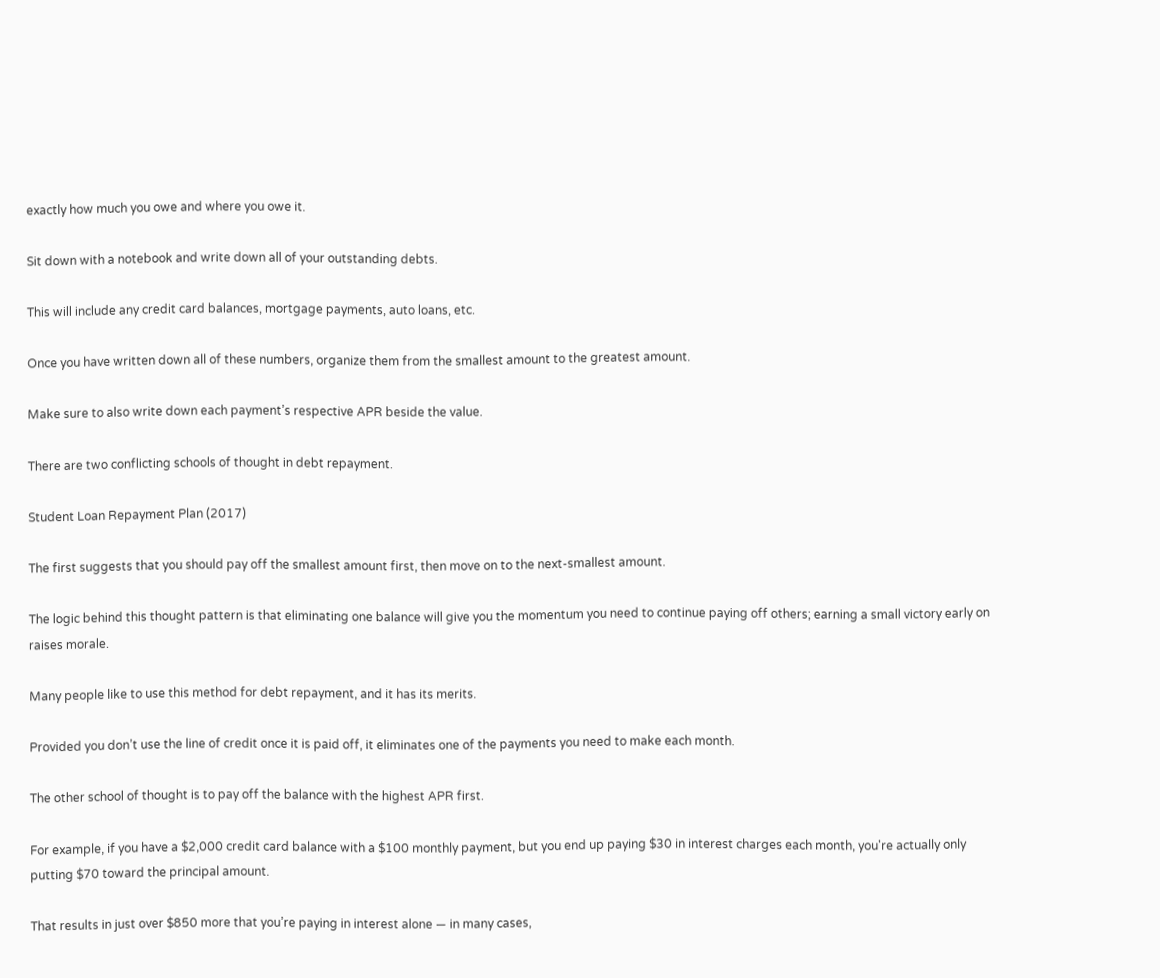exactly how much you owe and where you owe it.

Sit down with a notebook and write down all of your outstanding debts.

This will include any credit card balances, mortgage payments, auto loans, etc.

Once you have written down all of these numbers, organize them from the smallest amount to the greatest amount.

Make sure to also write down each payment’s respective APR beside the value.

There are two conflicting schools of thought in debt repayment.

Student Loan Repayment Plan (2017)

The first suggests that you should pay off the smallest amount first, then move on to the next-smallest amount.

The logic behind this thought pattern is that eliminating one balance will give you the momentum you need to continue paying off others; earning a small victory early on raises morale.

Many people like to use this method for debt repayment, and it has its merits.

Provided you don’t use the line of credit once it is paid off, it eliminates one of the payments you need to make each month.

The other school of thought is to pay off the balance with the highest APR first.

For example, if you have a $2,000 credit card balance with a $100 monthly payment, but you end up paying $30 in interest charges each month, you're actually only putting $70 toward the principal amount.

That results in just over $850 more that you’re paying in interest alone — in many cases,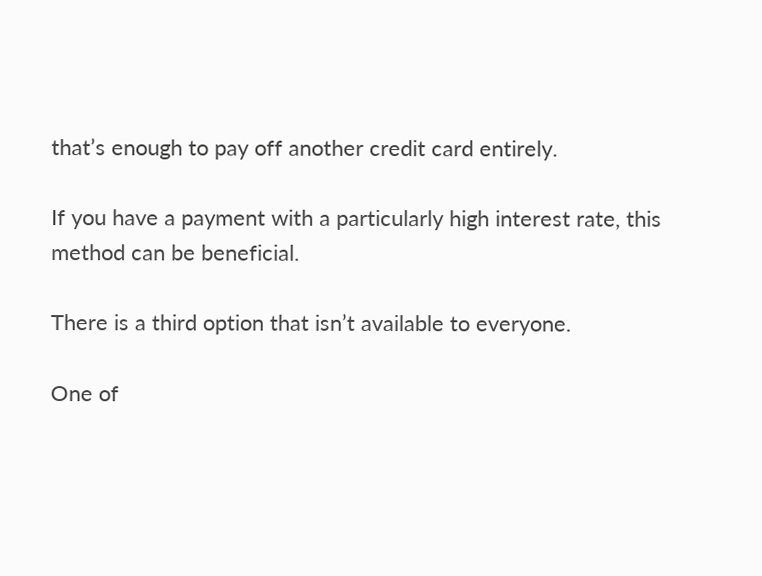that’s enough to pay off another credit card entirely.

If you have a payment with a particularly high interest rate, this method can be beneficial.

There is a third option that isn’t available to everyone.

One of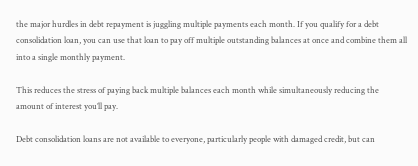the major hurdles in debt repayment is juggling multiple payments each month. If you qualify for a debt consolidation loan, you can use that loan to pay off multiple outstanding balances at once and combine them all into a single monthly payment.

This reduces the stress of paying back multiple balances each month while simultaneously reducing the amount of interest you’ll pay.

Debt consolidation loans are not available to everyone, particularly people with damaged credit, but can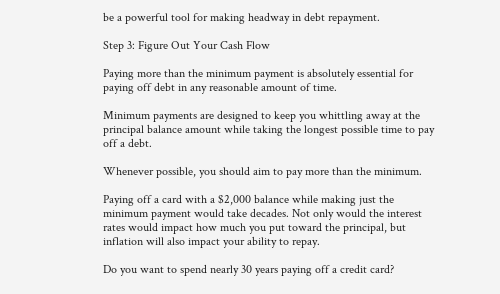be a powerful tool for making headway in debt repayment.

Step 3: Figure Out Your Cash Flow

Paying more than the minimum payment is absolutely essential for paying off debt in any reasonable amount of time.

Minimum payments are designed to keep you whittling away at the principal balance amount while taking the longest possible time to pay off a debt.

Whenever possible, you should aim to pay more than the minimum.

Paying off a card with a $2,000 balance while making just the minimum payment would take decades. Not only would the interest rates would impact how much you put toward the principal, but inflation will also impact your ability to repay.

Do you want to spend nearly 30 years paying off a credit card?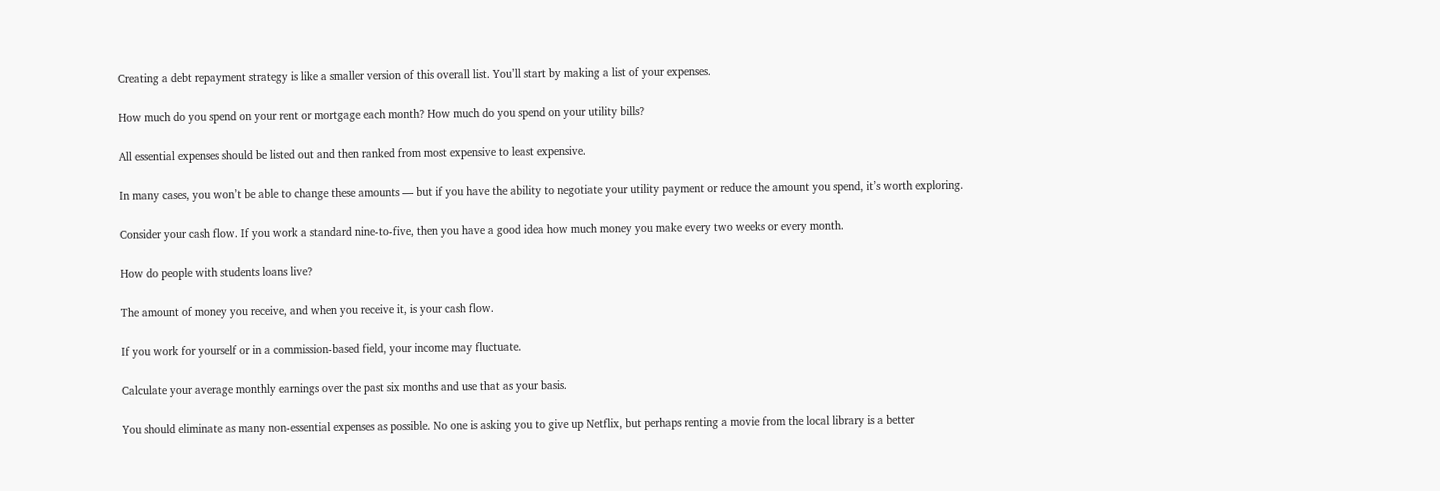Creating a debt repayment strategy is like a smaller version of this overall list. You’ll start by making a list of your expenses.

How much do you spend on your rent or mortgage each month? How much do you spend on your utility bills?

All essential expenses should be listed out and then ranked from most expensive to least expensive.

In many cases, you won’t be able to change these amounts — but if you have the ability to negotiate your utility payment or reduce the amount you spend, it’s worth exploring.

Consider your cash flow. If you work a standard nine-to-five, then you have a good idea how much money you make every two weeks or every month.

How do people with students loans live?

The amount of money you receive, and when you receive it, is your cash flow.

If you work for yourself or in a commission-based field, your income may fluctuate.

Calculate your average monthly earnings over the past six months and use that as your basis.

You should eliminate as many non-essential expenses as possible. No one is asking you to give up Netflix, but perhaps renting a movie from the local library is a better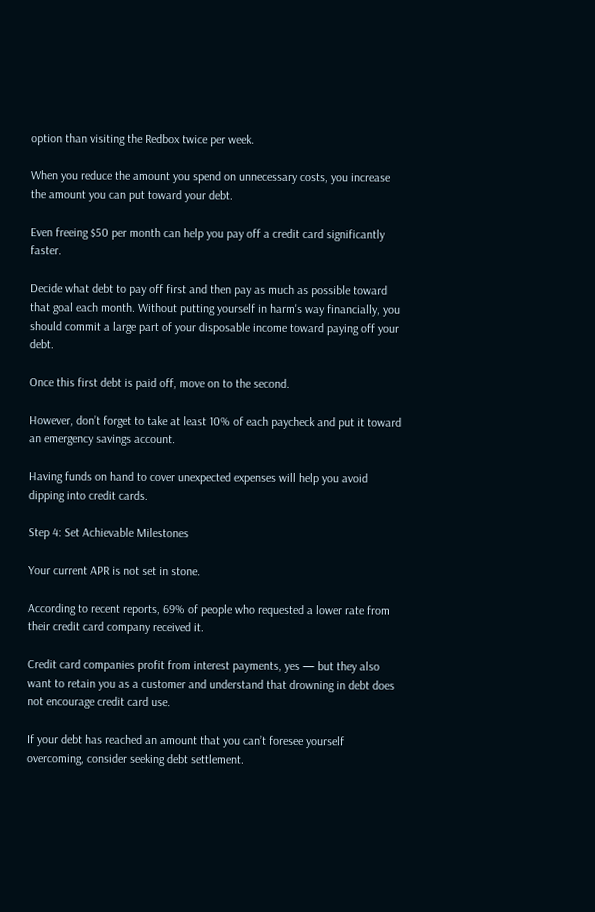option than visiting the Redbox twice per week.

When you reduce the amount you spend on unnecessary costs, you increase the amount you can put toward your debt.

Even freeing $50 per month can help you pay off a credit card significantly faster.

Decide what debt to pay off first and then pay as much as possible toward that goal each month. Without putting yourself in harm's way financially, you should commit a large part of your disposable income toward paying off your debt.

Once this first debt is paid off, move on to the second.

However, don’t forget to take at least 10% of each paycheck and put it toward an emergency savings account.

Having funds on hand to cover unexpected expenses will help you avoid dipping into credit cards.

Step 4: Set Achievable Milestones

Your current APR is not set in stone.

According to recent reports, 69% of people who requested a lower rate from their credit card company received it.

Credit card companies profit from interest payments, yes — but they also want to retain you as a customer and understand that drowning in debt does not encourage credit card use.

If your debt has reached an amount that you can’t foresee yourself overcoming, consider seeking debt settlement.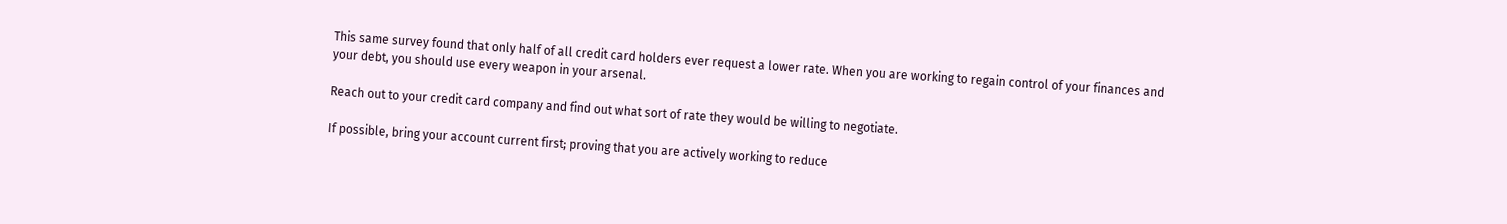This same survey found that only half of all credit card holders ever request a lower rate. When you are working to regain control of your finances and your debt, you should use every weapon in your arsenal.

Reach out to your credit card company and find out what sort of rate they would be willing to negotiate.

If possible, bring your account current first; proving that you are actively working to reduce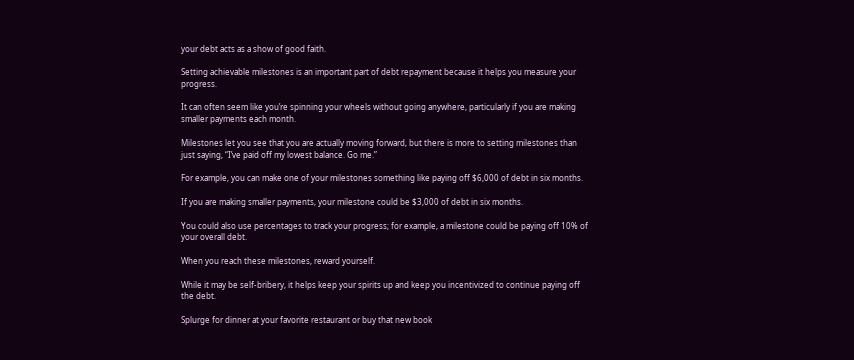your debt acts as a show of good faith.

Setting achievable milestones is an important part of debt repayment because it helps you measure your progress.

It can often seem like you’re spinning your wheels without going anywhere, particularly if you are making smaller payments each month.

Milestones let you see that you are actually moving forward, but there is more to setting milestones than just saying, “I’ve paid off my lowest balance. Go me.”

For example, you can make one of your milestones something like paying off $6,000 of debt in six months.

If you are making smaller payments, your milestone could be $3,000 of debt in six months.

You could also use percentages to track your progress; for example, a milestone could be paying off 10% of your overall debt.

When you reach these milestones, reward yourself.

While it may be self-bribery, it helps keep your spirits up and keep you incentivized to continue paying off the debt.

Splurge for dinner at your favorite restaurant or buy that new book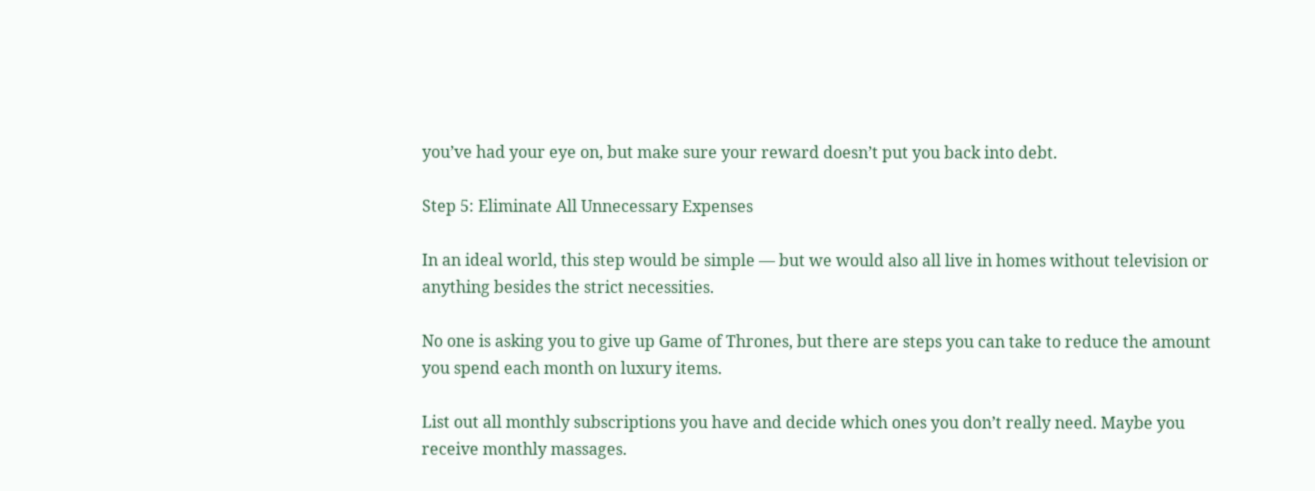you’ve had your eye on, but make sure your reward doesn’t put you back into debt.

Step 5: Eliminate All Unnecessary Expenses

In an ideal world, this step would be simple — but we would also all live in homes without television or anything besides the strict necessities.

No one is asking you to give up Game of Thrones, but there are steps you can take to reduce the amount you spend each month on luxury items.

List out all monthly subscriptions you have and decide which ones you don’t really need. Maybe you receive monthly massages.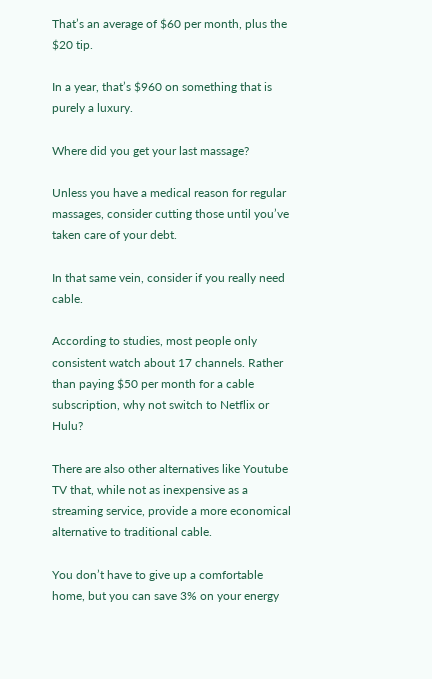That’s an average of $60 per month, plus the $20 tip.

In a year, that’s $960 on something that is purely a luxury.

Where did you get your last massage?

Unless you have a medical reason for regular massages, consider cutting those until you’ve taken care of your debt.

In that same vein, consider if you really need cable.

According to studies, most people only consistent watch about 17 channels. Rather than paying $50 per month for a cable subscription, why not switch to Netflix or Hulu?

There are also other alternatives like Youtube TV that, while not as inexpensive as a streaming service, provide a more economical alternative to traditional cable.

You don’t have to give up a comfortable home, but you can save 3% on your energy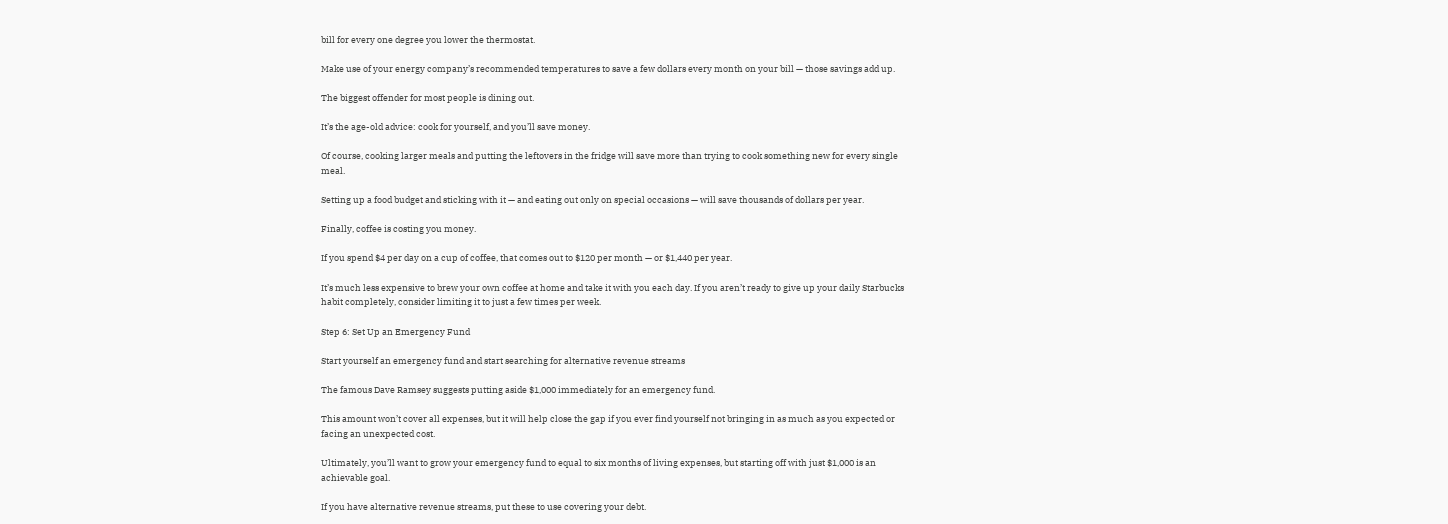bill for every one degree you lower the thermostat.

Make use of your energy company’s recommended temperatures to save a few dollars every month on your bill — those savings add up.

The biggest offender for most people is dining out.

It’s the age-old advice: cook for yourself, and you’ll save money.

Of course, cooking larger meals and putting the leftovers in the fridge will save more than trying to cook something new for every single meal.

Setting up a food budget and sticking with it — and eating out only on special occasions — will save thousands of dollars per year.

Finally, coffee is costing you money.

If you spend $4 per day on a cup of coffee, that comes out to $120 per month — or $1,440 per year.

It’s much less expensive to brew your own coffee at home and take it with you each day. If you aren’t ready to give up your daily Starbucks habit completely, consider limiting it to just a few times per week.

Step 6: Set Up an Emergency Fund

Start yourself an emergency fund and start searching for alternative revenue streams

The famous Dave Ramsey suggests putting aside $1,000 immediately for an emergency fund.

This amount won’t cover all expenses, but it will help close the gap if you ever find yourself not bringing in as much as you expected or facing an unexpected cost.

Ultimately, you’ll want to grow your emergency fund to equal to six months of living expenses, but starting off with just $1,000 is an achievable goal.

If you have alternative revenue streams, put these to use covering your debt.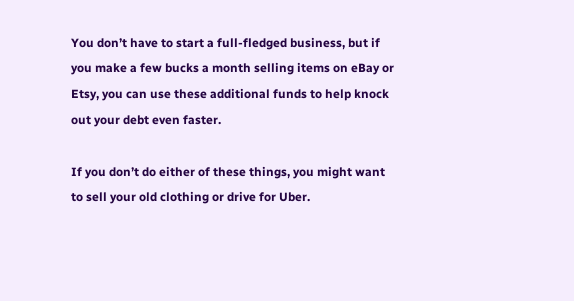You don’t have to start a full-fledged business, but if you make a few bucks a month selling items on eBay or Etsy, you can use these additional funds to help knock out your debt even faster.

If you don’t do either of these things, you might want to sell your old clothing or drive for Uber.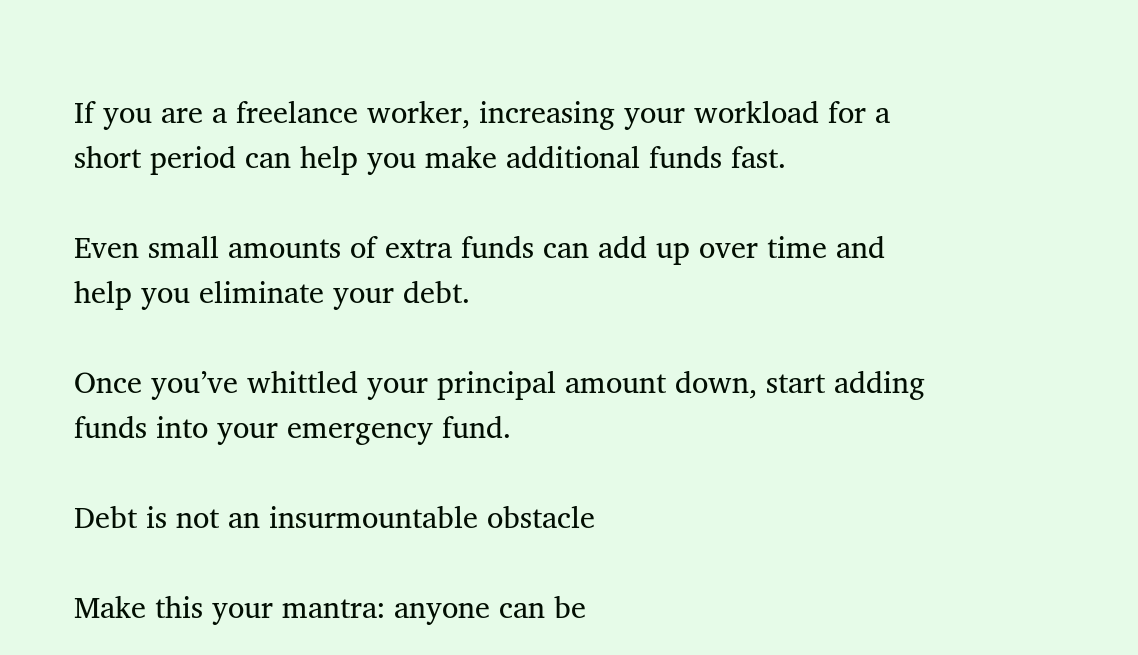If you are a freelance worker, increasing your workload for a short period can help you make additional funds fast.

Even small amounts of extra funds can add up over time and help you eliminate your debt.

Once you’ve whittled your principal amount down, start adding funds into your emergency fund.

Debt is not an insurmountable obstacle

Make this your mantra: anyone can be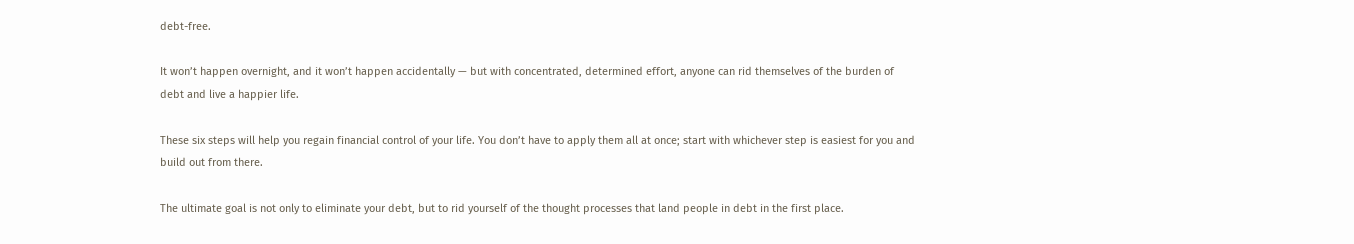debt-free.

It won’t happen overnight, and it won’t happen accidentally — but with concentrated, determined effort, anyone can rid themselves of the burden of debt and live a happier life.

These six steps will help you regain financial control of your life. You don’t have to apply them all at once; start with whichever step is easiest for you and build out from there.

The ultimate goal is not only to eliminate your debt, but to rid yourself of the thought processes that land people in debt in the first place.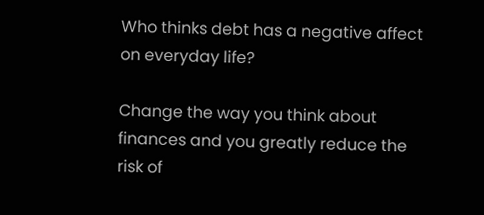Who thinks debt has a negative affect on everyday life?

Change the way you think about finances and you greatly reduce the risk of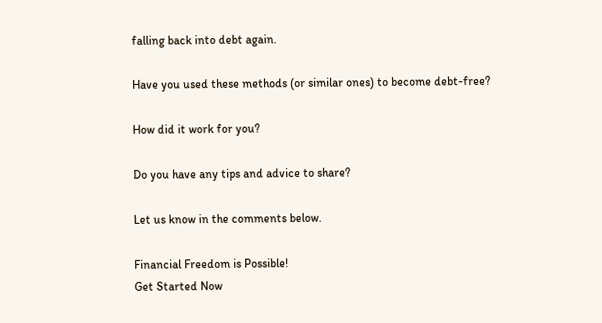falling back into debt again.

Have you used these methods (or similar ones) to become debt-free?

How did it work for you?

Do you have any tips and advice to share?

Let us know in the comments below.

Financial Freedom is Possible!
Get Started Now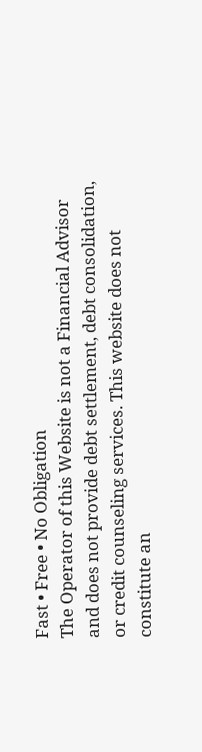Fast • Free • No Obligation
The Operator of this Website is not a Financial Advisor and does not provide debt settlement, debt consolidation, or credit counseling services. This website does not constitute an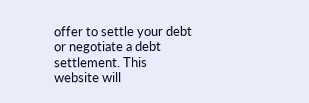offer to settle your debt or negotiate a debt settlement. This website will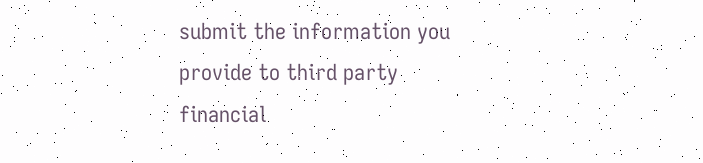submit the information you provide to third party financial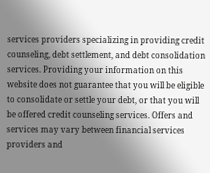services providers specializing in providing credit counseling, debt settlement, and debt consolidation services. Providing your information on this website does not guarantee that you will be eligible to consolidate or settle your debt, or that you will be offered credit counseling services. Offers and services may vary between financial services providers and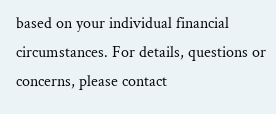based on your individual financial circumstances. For details, questions or concerns, please contact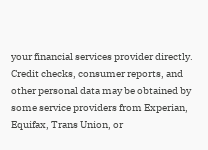your financial services provider directly.
Credit checks, consumer reports, and other personal data may be obtained by some service providers from Experian, Equifax, Trans Union, or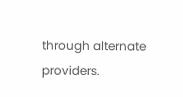through alternate providers.